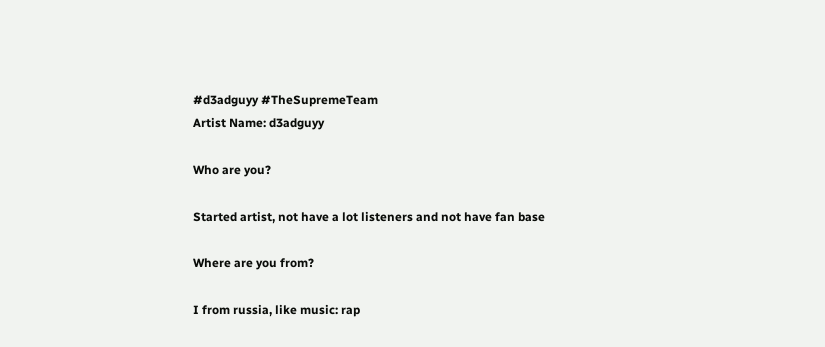#d3adguyy #TheSupremeTeam
Artist Name: d3adguyy

Who are you?

Started artist, not have a lot listeners and not have fan base

Where are you from?

I from russia, like music: rap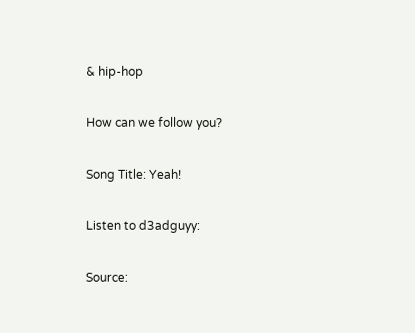& hip-hop

How can we follow you?

Song Title: Yeah!

Listen to d3adguyy:

Source: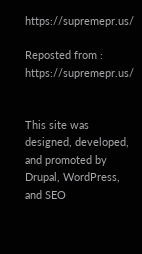https://supremepr.us/

Reposted from : https://supremepr.us/


This site was designed, developed, and promoted by Drupal, WordPress, and SEO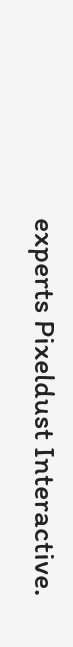experts Pixeldust Interactive.